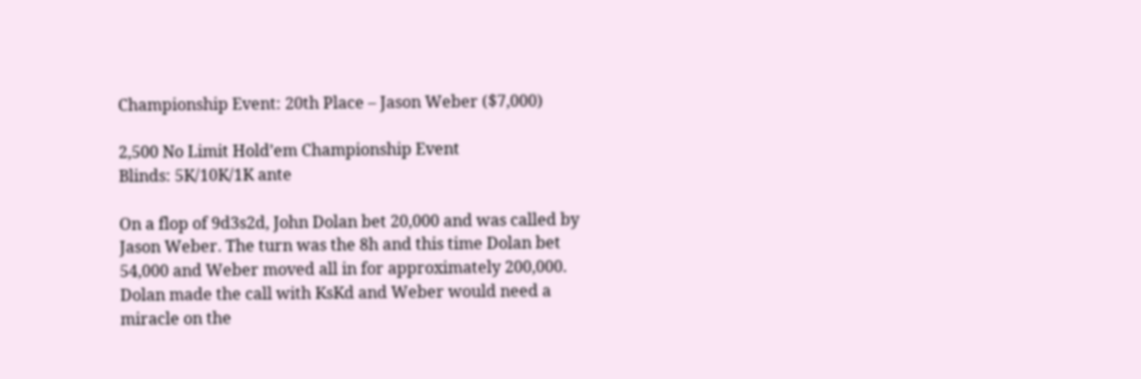Championship Event: 20th Place – Jason Weber ($7,000)

2,500 No Limit Hold’em Championship Event
Blinds: 5K/10K/1K ante

On a flop of 9d3s2d, John Dolan bet 20,000 and was called by Jason Weber. The turn was the 8h and this time Dolan bet 54,000 and Weber moved all in for approximately 200,000. Dolan made the call with KsKd and Weber would need a miracle on the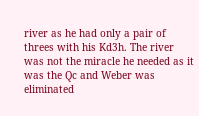river as he had only a pair of threes with his Kd3h. The river was not the miracle he needed as it was the Qc and Weber was eliminated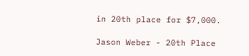in 20th place for $7,000.

Jason Weber - 20th Place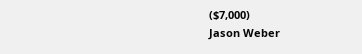($7,000)
Jason Weber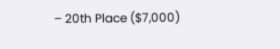– 20th Place ($7,000)